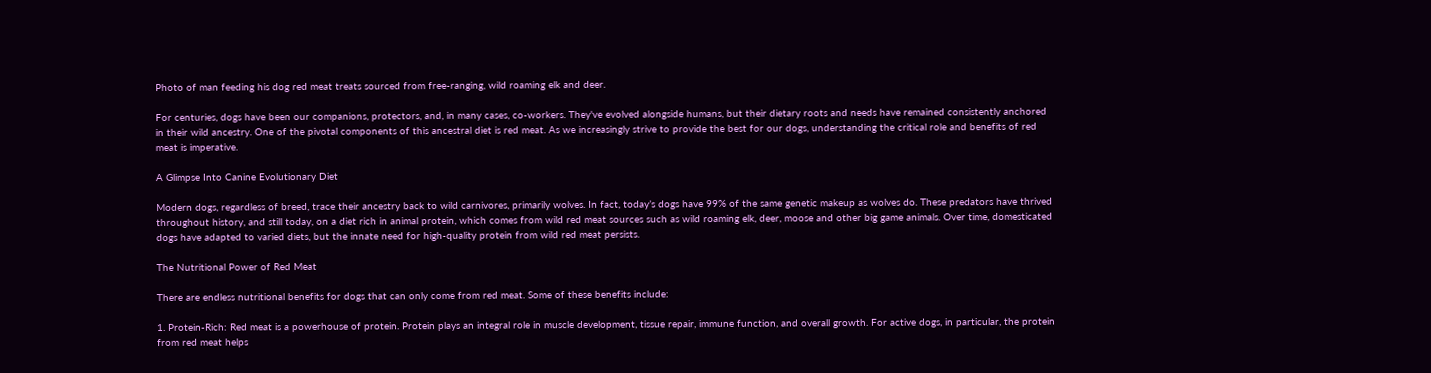Photo of man feeding his dog red meat treats sourced from free-ranging, wild roaming elk and deer.

For centuries, dogs have been our companions, protectors, and, in many cases, co-workers. They've evolved alongside humans, but their dietary roots and needs have remained consistently anchored in their wild ancestry. One of the pivotal components of this ancestral diet is red meat. As we increasingly strive to provide the best for our dogs, understanding the critical role and benefits of red meat is imperative.

A Glimpse Into Canine Evolutionary Diet

Modern dogs, regardless of breed, trace their ancestry back to wild carnivores, primarily wolves. In fact, today’s dogs have 99% of the same genetic makeup as wolves do. These predators have thrived throughout history, and still today, on a diet rich in animal protein, which comes from wild red meat sources such as wild roaming elk, deer, moose and other big game animals. Over time, domesticated dogs have adapted to varied diets, but the innate need for high-quality protein from wild red meat persists.

The Nutritional Power of Red Meat

There are endless nutritional benefits for dogs that can only come from red meat. Some of these benefits include:

1. Protein-Rich: Red meat is a powerhouse of protein. Protein plays an integral role in muscle development, tissue repair, immune function, and overall growth. For active dogs, in particular, the protein from red meat helps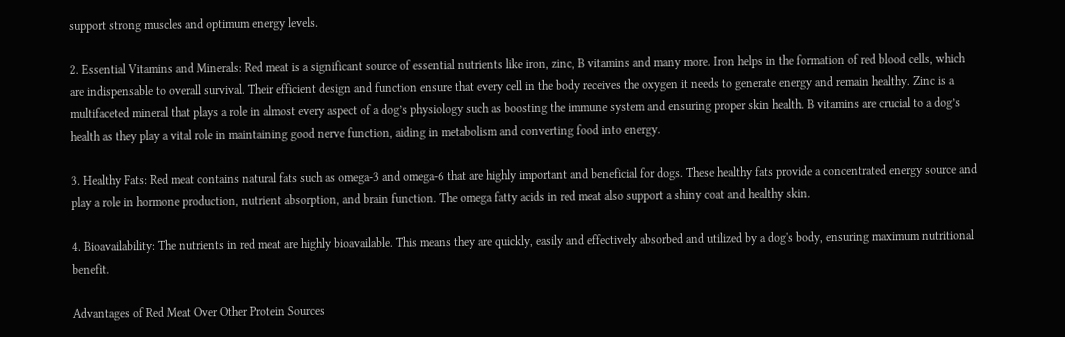support strong muscles and optimum energy levels.

2. Essential Vitamins and Minerals: Red meat is a significant source of essential nutrients like iron, zinc, B vitamins and many more. Iron helps in the formation of red blood cells, which are indispensable to overall survival. Their efficient design and function ensure that every cell in the body receives the oxygen it needs to generate energy and remain healthy. Zinc is a multifaceted mineral that plays a role in almost every aspect of a dog’s physiology such as boosting the immune system and ensuring proper skin health. B vitamins are crucial to a dog’s health as they play a vital role in maintaining good nerve function, aiding in metabolism and converting food into energy.

3. Healthy Fats: Red meat contains natural fats such as omega-3 and omega-6 that are highly important and beneficial for dogs. These healthy fats provide a concentrated energy source and play a role in hormone production, nutrient absorption, and brain function. The omega fatty acids in red meat also support a shiny coat and healthy skin.

4. Bioavailability: The nutrients in red meat are highly bioavailable. This means they are quickly, easily and effectively absorbed and utilized by a dog's body, ensuring maximum nutritional benefit.

Advantages of Red Meat Over Other Protein Sources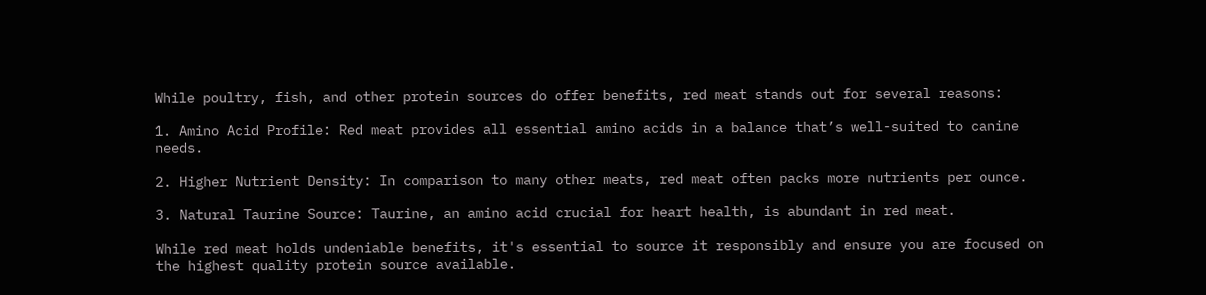While poultry, fish, and other protein sources do offer benefits, red meat stands out for several reasons:

1. Amino Acid Profile: Red meat provides all essential amino acids in a balance that’s well-suited to canine needs.

2. Higher Nutrient Density: In comparison to many other meats, red meat often packs more nutrients per ounce.

3. Natural Taurine Source: Taurine, an amino acid crucial for heart health, is abundant in red meat.

While red meat holds undeniable benefits, it's essential to source it responsibly and ensure you are focused on the highest quality protein source available.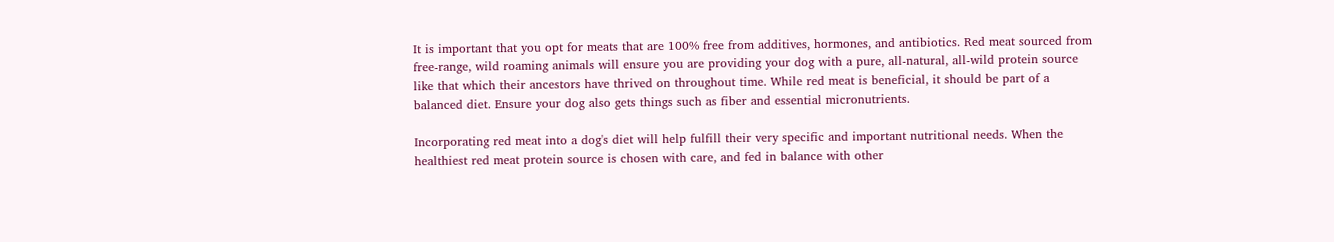It is important that you opt for meats that are 100% free from additives, hormones, and antibiotics. Red meat sourced from free-range, wild roaming animals will ensure you are providing your dog with a pure, all-natural, all-wild protein source like that which their ancestors have thrived on throughout time. While red meat is beneficial, it should be part of a balanced diet. Ensure your dog also gets things such as fiber and essential micronutrients.

Incorporating red meat into a dog's diet will help fulfill their very specific and important nutritional needs. When the healthiest red meat protein source is chosen with care, and fed in balance with other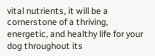vital nutrients, it will be a cornerstone of a thriving, energetic, and healthy life for your dog throughout its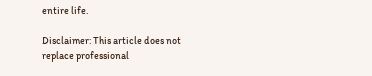entire life.

Disclaimer: This article does not replace professional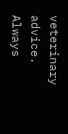veterinary advice. Always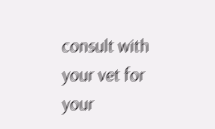consult with your vet for your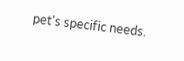pet's specific needs.